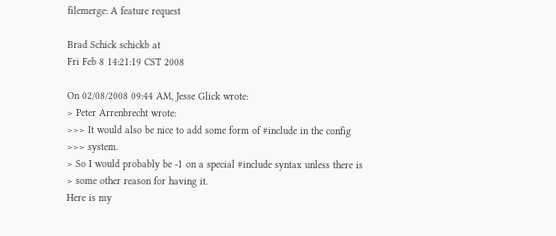filemerge: A feature request

Brad Schick schickb at
Fri Feb 8 14:21:19 CST 2008

On 02/08/2008 09:44 AM, Jesse Glick wrote:
> Peter Arrenbrecht wrote:
>>> It would also be nice to add some form of #include in the config
>>> system.
> So I would probably be -1 on a special #include syntax unless there is
> some other reason for having it.
Here is my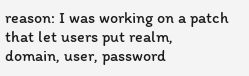reason: I was working on a patch that let users put realm,
domain, user, password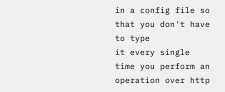in a config file so that you don't have to type
it every single time you perform an operation over http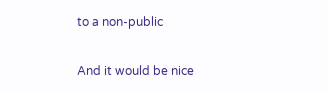to a non-public

And it would be nice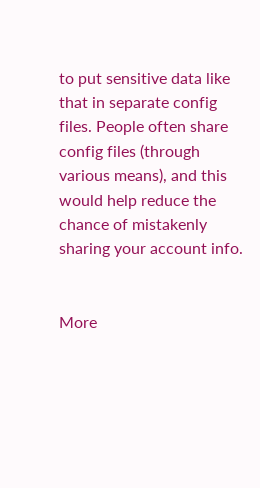to put sensitive data like that in separate config
files. People often share config files (through various means), and this
would help reduce the chance of mistakenly sharing your account info.


More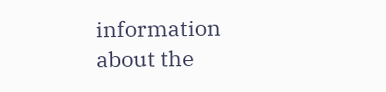information about the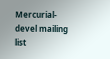Mercurial-devel mailing list